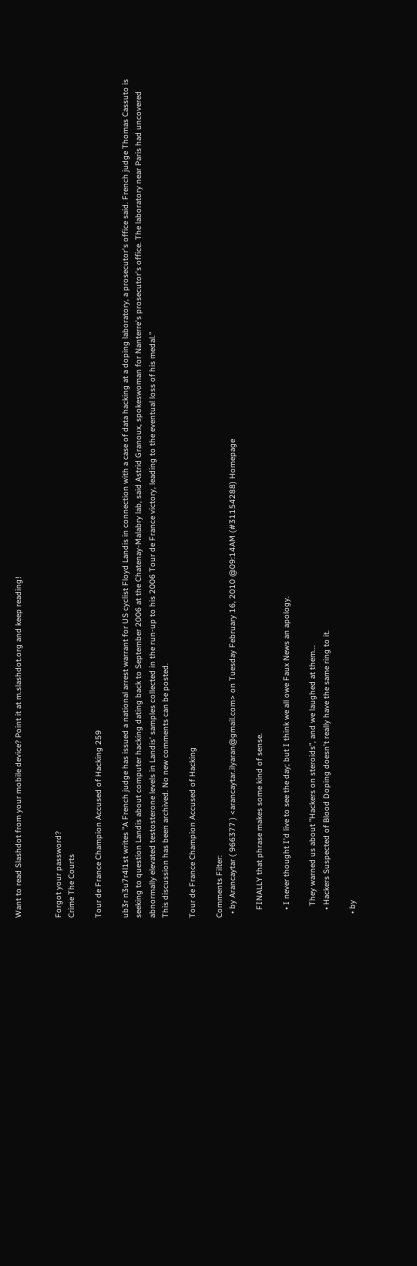Want to read Slashdot from your mobile device? Point it at m.slashdot.org and keep reading!


Forgot your password?
Crime The Courts

Tour de France Champion Accused of Hacking 259

ub3r n3u7r4l1st writes "A French judge has issued a national arrest warrant for US cyclist Floyd Landis in connection with a case of data hacking at a doping laboratory, a prosecutor's office said. French judge Thomas Cassuto is seeking to question Landis about computer hacking dating back to September 2006 at the Chatenay-Malabry lab, said Astrid Granoux, spokeswoman for Nanterre's prosecutor's office. The laboratory near Paris had uncovered abnormally elevated testosterone levels in Landis' samples collected in the run-up to his 2006 Tour de France victory, leading to the eventual loss of his medal."
This discussion has been archived. No new comments can be posted.

Tour de France Champion Accused of Hacking

Comments Filter:
  • by Arancaytar ( 966377 ) <arancaytar.ilyaran@gmail.com> on Tuesday February 16, 2010 @09:14AM (#31154288) Homepage

    FINALLY that phrase makes some kind of sense.

    • I never thought I'd live to see the day; but I think we all owe Faux News an apology.

      They warned us about "Hackers on steroids", and we laughed at them...
    • Hackers Suspected of Blood Doping doesn't really have the same ring to it.

  • by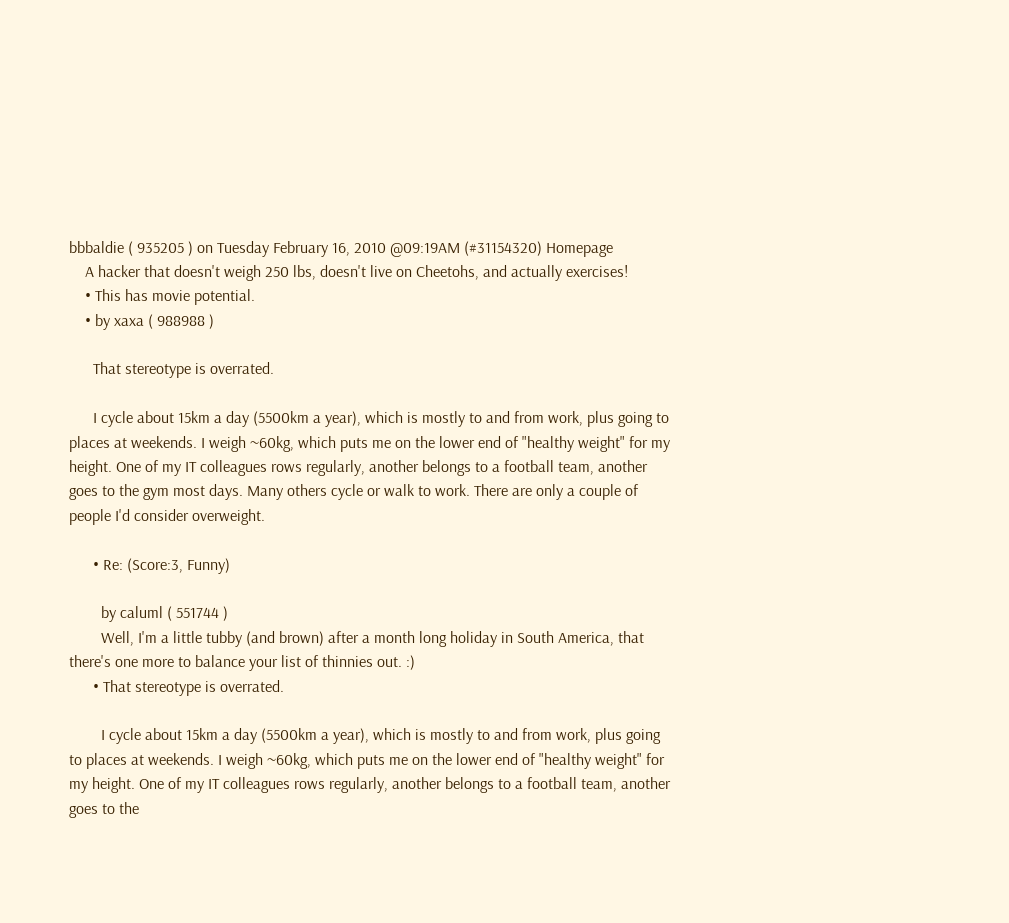bbbaldie ( 935205 ) on Tuesday February 16, 2010 @09:19AM (#31154320) Homepage
    A hacker that doesn't weigh 250 lbs, doesn't live on Cheetohs, and actually exercises!
    • This has movie potential.
    • by xaxa ( 988988 )

      That stereotype is overrated.

      I cycle about 15km a day (5500km a year), which is mostly to and from work, plus going to places at weekends. I weigh ~60kg, which puts me on the lower end of "healthy weight" for my height. One of my IT colleagues rows regularly, another belongs to a football team, another goes to the gym most days. Many others cycle or walk to work. There are only a couple of people I'd consider overweight.

      • Re: (Score:3, Funny)

        by caluml ( 551744 )
        Well, I'm a little tubby (and brown) after a month long holiday in South America, that there's one more to balance your list of thinnies out. :)
      • That stereotype is overrated.

        I cycle about 15km a day (5500km a year), which is mostly to and from work, plus going to places at weekends. I weigh ~60kg, which puts me on the lower end of "healthy weight" for my height. One of my IT colleagues rows regularly, another belongs to a football team, another goes to the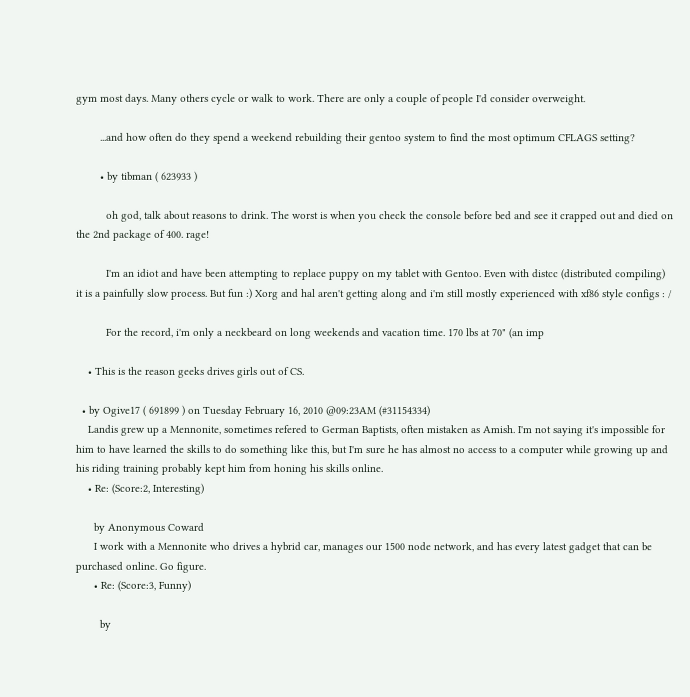gym most days. Many others cycle or walk to work. There are only a couple of people I'd consider overweight.

        ...and how often do they spend a weekend rebuilding their gentoo system to find the most optimum CFLAGS setting?

        • by tibman ( 623933 )

          oh god, talk about reasons to drink. The worst is when you check the console before bed and see it crapped out and died on the 2nd package of 400. rage!

          I'm an idiot and have been attempting to replace puppy on my tablet with Gentoo. Even with distcc (distributed compiling) it is a painfully slow process. But fun :) Xorg and hal aren't getting along and i'm still mostly experienced with xf86 style configs : /

          For the record, i'm only a neckbeard on long weekends and vacation time. 170 lbs at 70" (an imp

    • This is the reason geeks drives girls out of CS.

  • by Ogive17 ( 691899 ) on Tuesday February 16, 2010 @09:23AM (#31154334)
    Landis grew up a Mennonite, sometimes refered to German Baptists, often mistaken as Amish. I'm not saying it's impossible for him to have learned the skills to do something like this, but I'm sure he has almost no access to a computer while growing up and his riding training probably kept him from honing his skills online.
    • Re: (Score:2, Interesting)

      by Anonymous Coward
      I work with a Mennonite who drives a hybrid car, manages our 1500 node network, and has every latest gadget that can be purchased online. Go figure.
      • Re: (Score:3, Funny)

        by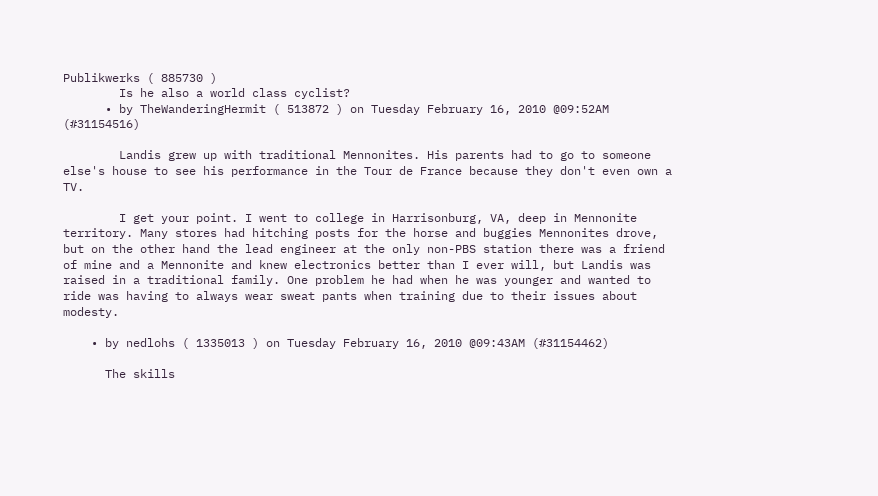Publikwerks ( 885730 )
        Is he also a world class cyclist?
      • by TheWanderingHermit ( 513872 ) on Tuesday February 16, 2010 @09:52AM (#31154516)

        Landis grew up with traditional Mennonites. His parents had to go to someone else's house to see his performance in the Tour de France because they don't even own a TV.

        I get your point. I went to college in Harrisonburg, VA, deep in Mennonite territory. Many stores had hitching posts for the horse and buggies Mennonites drove, but on the other hand the lead engineer at the only non-PBS station there was a friend of mine and a Mennonite and knew electronics better than I ever will, but Landis was raised in a traditional family. One problem he had when he was younger and wanted to ride was having to always wear sweat pants when training due to their issues about modesty.

    • by nedlohs ( 1335013 ) on Tuesday February 16, 2010 @09:43AM (#31154462)

      The skills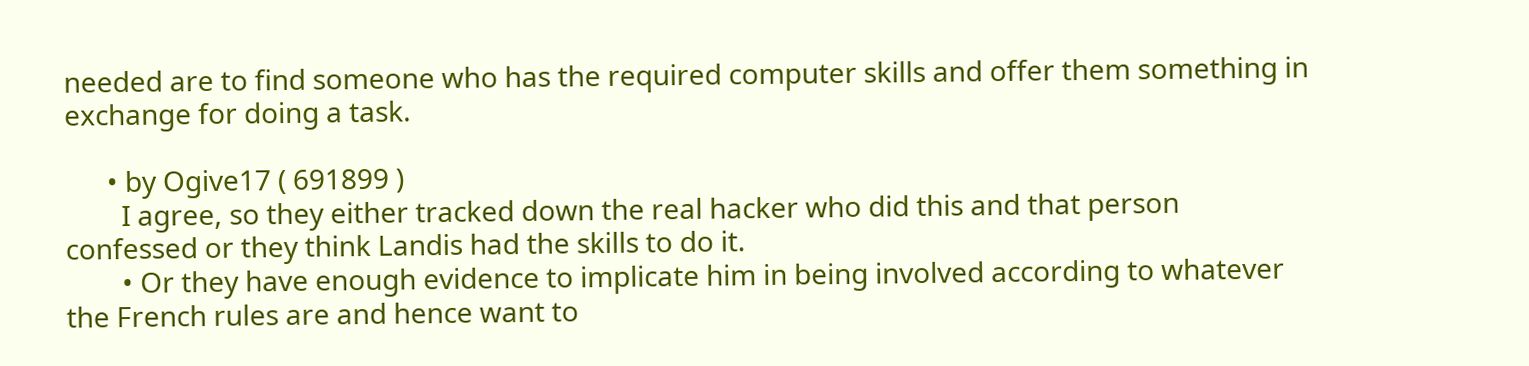needed are to find someone who has the required computer skills and offer them something in exchange for doing a task.

      • by Ogive17 ( 691899 )
        I agree, so they either tracked down the real hacker who did this and that person confessed or they think Landis had the skills to do it.
        • Or they have enough evidence to implicate him in being involved according to whatever the French rules are and hence want to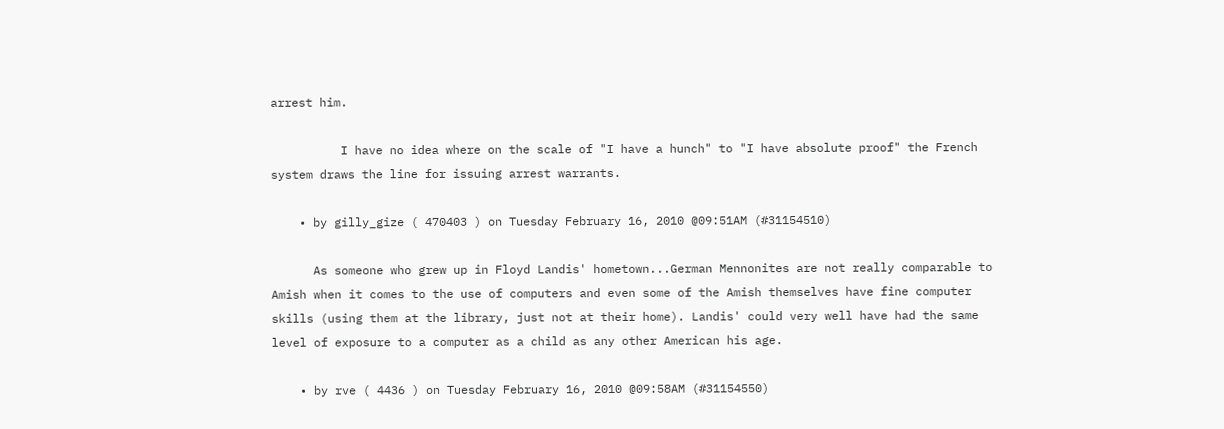arrest him.

          I have no idea where on the scale of "I have a hunch" to "I have absolute proof" the French system draws the line for issuing arrest warrants.

    • by gilly_gize ( 470403 ) on Tuesday February 16, 2010 @09:51AM (#31154510)

      As someone who grew up in Floyd Landis' hometown...German Mennonites are not really comparable to Amish when it comes to the use of computers and even some of the Amish themselves have fine computer skills (using them at the library, just not at their home). Landis' could very well have had the same level of exposure to a computer as a child as any other American his age.

    • by rve ( 4436 ) on Tuesday February 16, 2010 @09:58AM (#31154550)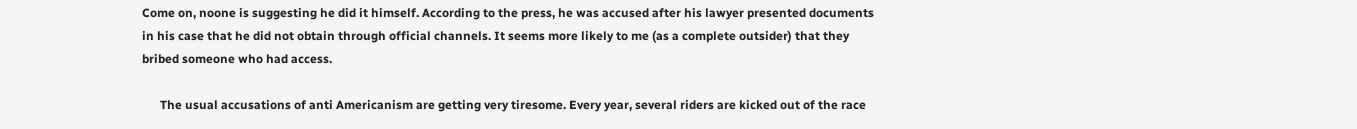Come on, noone is suggesting he did it himself. According to the press, he was accused after his lawyer presented documents in his case that he did not obtain through official channels. It seems more likely to me (as a complete outsider) that they bribed someone who had access.

      The usual accusations of anti Americanism are getting very tiresome. Every year, several riders are kicked out of the race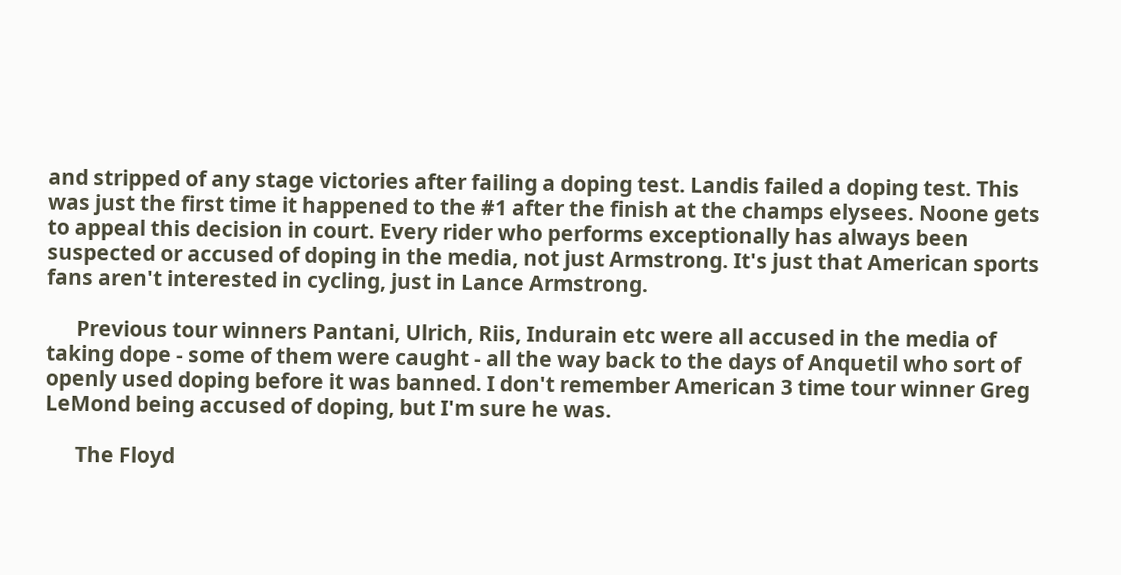and stripped of any stage victories after failing a doping test. Landis failed a doping test. This was just the first time it happened to the #1 after the finish at the champs elysees. Noone gets to appeal this decision in court. Every rider who performs exceptionally has always been suspected or accused of doping in the media, not just Armstrong. It's just that American sports fans aren't interested in cycling, just in Lance Armstrong.

      Previous tour winners Pantani, Ulrich, Riis, Indurain etc were all accused in the media of taking dope - some of them were caught - all the way back to the days of Anquetil who sort of openly used doping before it was banned. I don't remember American 3 time tour winner Greg LeMond being accused of doping, but I'm sure he was.

      The Floyd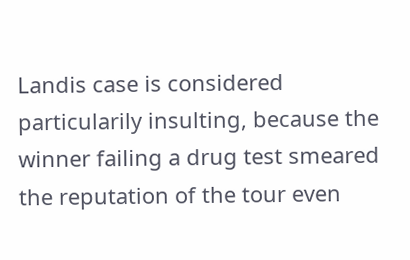Landis case is considered particularily insulting, because the winner failing a drug test smeared the reputation of the tour even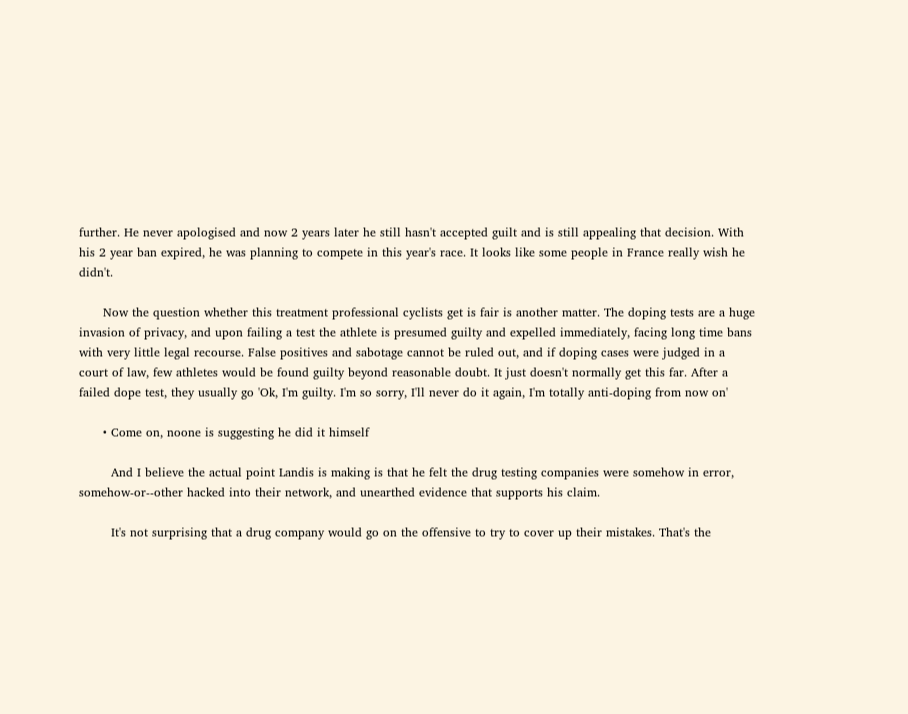further. He never apologised and now 2 years later he still hasn't accepted guilt and is still appealing that decision. With his 2 year ban expired, he was planning to compete in this year's race. It looks like some people in France really wish he didn't.

      Now the question whether this treatment professional cyclists get is fair is another matter. The doping tests are a huge invasion of privacy, and upon failing a test the athlete is presumed guilty and expelled immediately, facing long time bans with very little legal recourse. False positives and sabotage cannot be ruled out, and if doping cases were judged in a court of law, few athletes would be found guilty beyond reasonable doubt. It just doesn't normally get this far. After a failed dope test, they usually go 'Ok, I'm guilty. I'm so sorry, I'll never do it again, I'm totally anti-doping from now on'

      • Come on, noone is suggesting he did it himself

        And I believe the actual point Landis is making is that he felt the drug testing companies were somehow in error, somehow-or--other hacked into their network, and unearthed evidence that supports his claim.

        It's not surprising that a drug company would go on the offensive to try to cover up their mistakes. That's the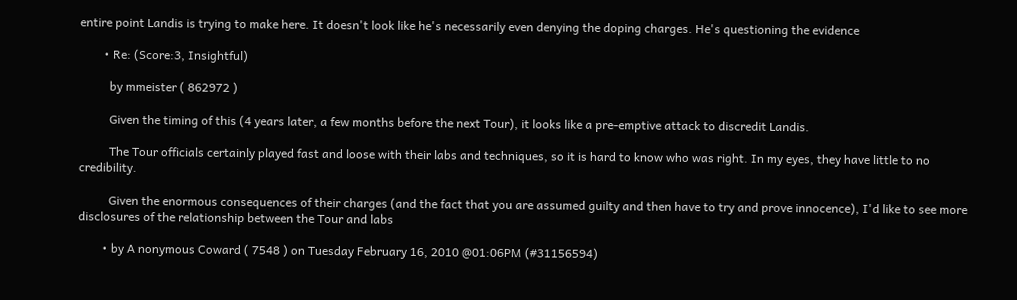entire point Landis is trying to make here. It doesn't look like he's necessarily even denying the doping charges. He's questioning the evidence

        • Re: (Score:3, Insightful)

          by mmeister ( 862972 )

          Given the timing of this (4 years later, a few months before the next Tour), it looks like a pre-emptive attack to discredit Landis.

          The Tour officials certainly played fast and loose with their labs and techniques, so it is hard to know who was right. In my eyes, they have little to no credibility.

          Given the enormous consequences of their charges (and the fact that you are assumed guilty and then have to try and prove innocence), I'd like to see more disclosures of the relationship between the Tour and labs

        • by A nonymous Coward ( 7548 ) on Tuesday February 16, 2010 @01:06PM (#31156594)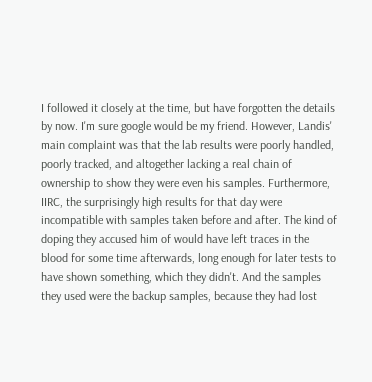I followed it closely at the time, but have forgotten the details by now. I'm sure google would be my friend. However, Landis' main complaint was that the lab results were poorly handled, poorly tracked, and altogether lacking a real chain of ownership to show they were even his samples. Furthermore, IIRC, the surprisingly high results for that day were incompatible with samples taken before and after. The kind of doping they accused him of would have left traces in the blood for some time afterwards, long enough for later tests to have shown something, which they didn't. And the samples they used were the backup samples, because they had lost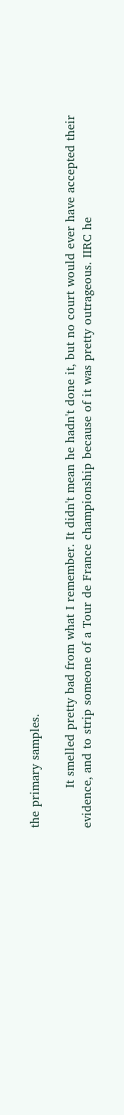the primary samples.

          It smelled pretty bad from what I remember. It didn't mean he hadn't done it, but no court would ever have accepted their evidence, and to strip someone of a Tour de France championship because of it was pretty outrageous. IIRC he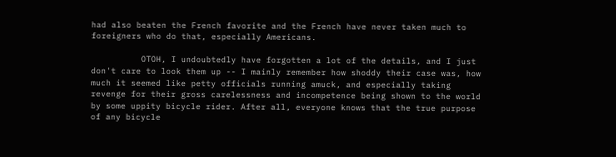had also beaten the French favorite and the French have never taken much to foreigners who do that, especially Americans.

          OTOH, I undoubtedly have forgotten a lot of the details, and I just don't care to look them up -- I mainly remember how shoddy their case was, how much it seemed like petty officials running amuck, and especially taking revenge for their gross carelessness and incompetence being shown to the world by some uppity bicycle rider. After all, everyone knows that the true purpose of any bicycle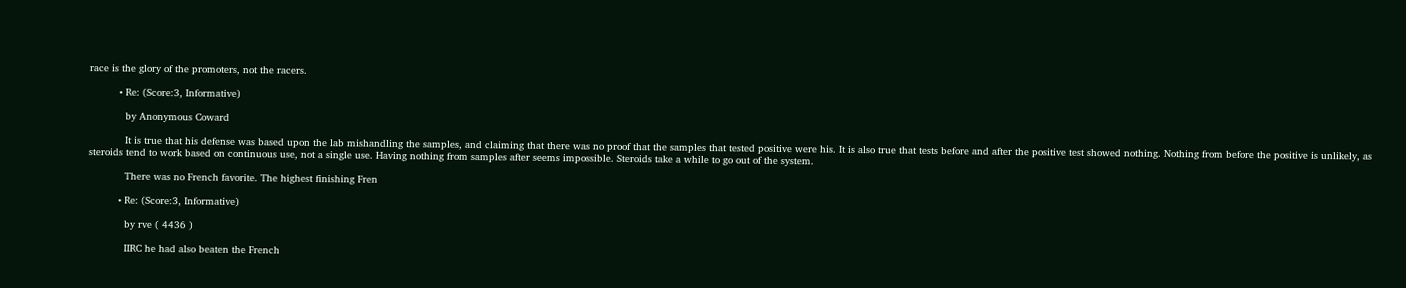race is the glory of the promoters, not the racers.

          • Re: (Score:3, Informative)

            by Anonymous Coward

            It is true that his defense was based upon the lab mishandling the samples, and claiming that there was no proof that the samples that tested positive were his. It is also true that tests before and after the positive test showed nothing. Nothing from before the positive is unlikely, as steroids tend to work based on continuous use, not a single use. Having nothing from samples after seems impossible. Steroids take a while to go out of the system.

            There was no French favorite. The highest finishing Fren

          • Re: (Score:3, Informative)

            by rve ( 4436 )

            IIRC he had also beaten the French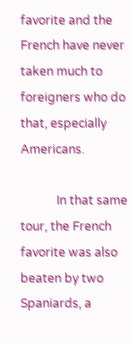favorite and the French have never taken much to foreigners who do that, especially Americans.

            In that same tour, the French favorite was also beaten by two Spaniards, a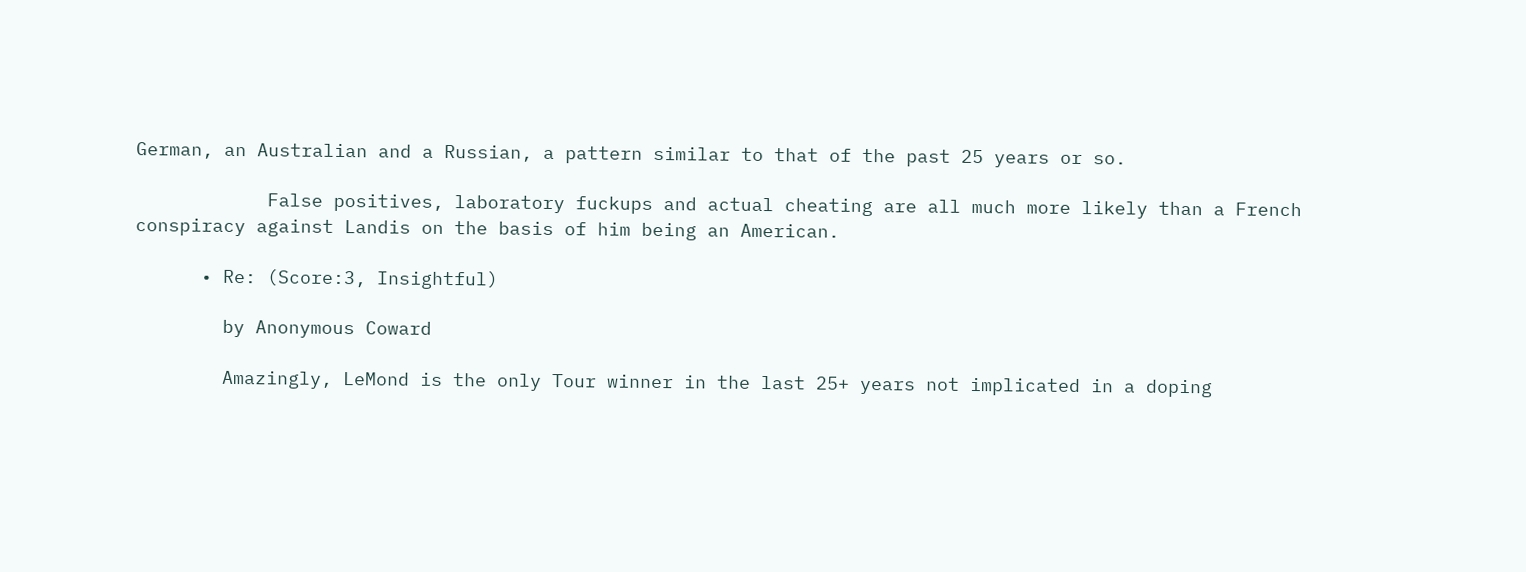German, an Australian and a Russian, a pattern similar to that of the past 25 years or so.

            False positives, laboratory fuckups and actual cheating are all much more likely than a French conspiracy against Landis on the basis of him being an American.

      • Re: (Score:3, Insightful)

        by Anonymous Coward

        Amazingly, LeMond is the only Tour winner in the last 25+ years not implicated in a doping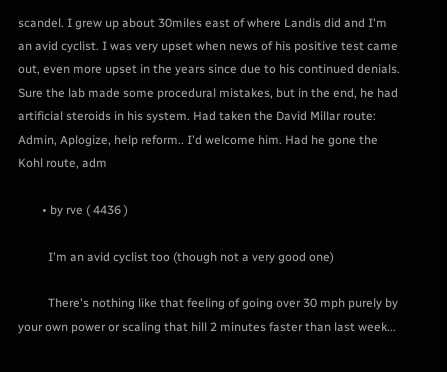scandel. I grew up about 30miles east of where Landis did and I'm an avid cyclist. I was very upset when news of his positive test came out, even more upset in the years since due to his continued denials. Sure the lab made some procedural mistakes, but in the end, he had artificial steroids in his system. Had taken the David Millar route: Admin, Aplogize, help reform.. I'd welcome him. Had he gone the Kohl route, adm

        • by rve ( 4436 )

          I'm an avid cyclist too (though not a very good one)

          There's nothing like that feeling of going over 30 mph purely by your own power or scaling that hill 2 minutes faster than last week...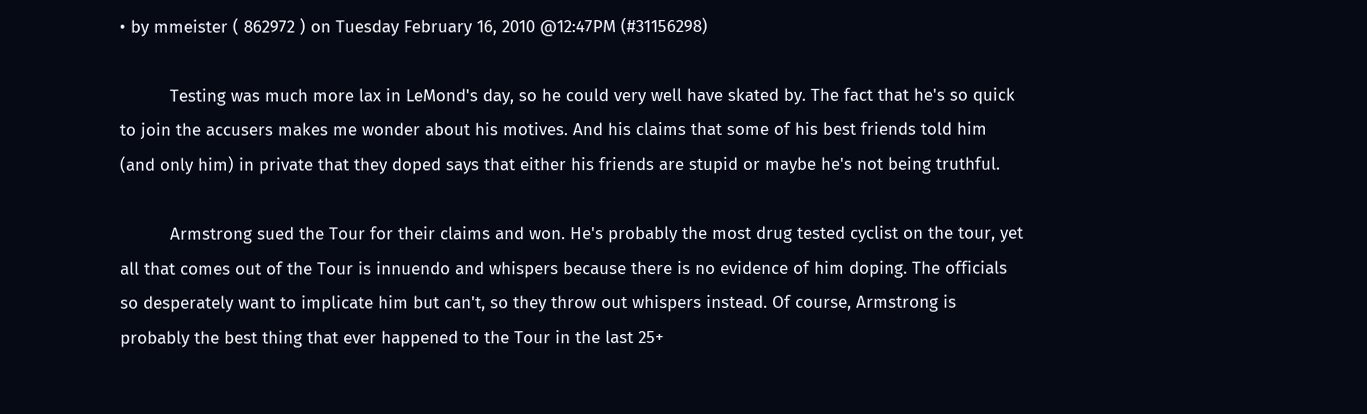• by mmeister ( 862972 ) on Tuesday February 16, 2010 @12:47PM (#31156298)

          Testing was much more lax in LeMond's day, so he could very well have skated by. The fact that he's so quick to join the accusers makes me wonder about his motives. And his claims that some of his best friends told him (and only him) in private that they doped says that either his friends are stupid or maybe he's not being truthful.

          Armstrong sued the Tour for their claims and won. He's probably the most drug tested cyclist on the tour, yet all that comes out of the Tour is innuendo and whispers because there is no evidence of him doping. The officials so desperately want to implicate him but can't, so they throw out whispers instead. Of course, Armstrong is probably the best thing that ever happened to the Tour in the last 25+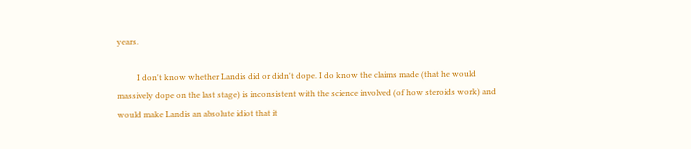years.

          I don't know whether Landis did or didn't dope. I do know the claims made (that he would massively dope on the last stage) is inconsistent with the science involved (of how steroids work) and would make Landis an absolute idiot that it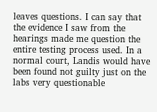leaves questions. I can say that the evidence I saw from the hearings made me question the entire testing process used. In a normal court, Landis would have been found not guilty just on the labs very questionable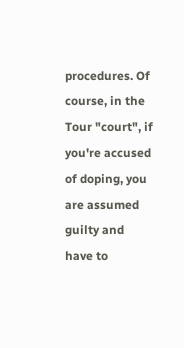procedures. Of course, in the Tour "court", if you're accused of doping, you are assumed guilty and have to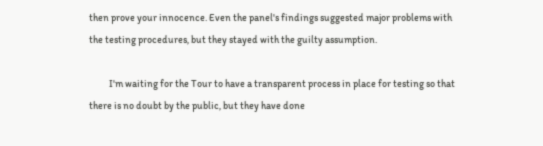then prove your innocence. Even the panel's findings suggested major problems with the testing procedures, but they stayed with the guilty assumption.

          I'm waiting for the Tour to have a transparent process in place for testing so that there is no doubt by the public, but they have done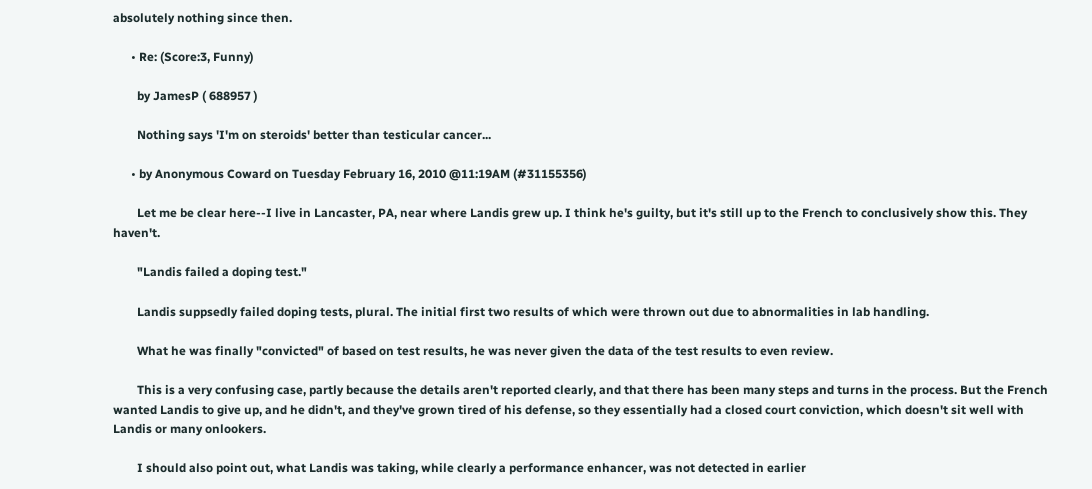absolutely nothing since then.

      • Re: (Score:3, Funny)

        by JamesP ( 688957 )

        Nothing says 'I'm on steroids' better than testicular cancer...

      • by Anonymous Coward on Tuesday February 16, 2010 @11:19AM (#31155356)

        Let me be clear here--I live in Lancaster, PA, near where Landis grew up. I think he's guilty, but it's still up to the French to conclusively show this. They haven't.

        "Landis failed a doping test."

        Landis suppsedly failed doping tests, plural. The initial first two results of which were thrown out due to abnormalities in lab handling.

        What he was finally "convicted" of based on test results, he was never given the data of the test results to even review.

        This is a very confusing case, partly because the details aren't reported clearly, and that there has been many steps and turns in the process. But the French wanted Landis to give up, and he didn't, and they've grown tired of his defense, so they essentially had a closed court conviction, which doesn't sit well with Landis or many onlookers.

        I should also point out, what Landis was taking, while clearly a performance enhancer, was not detected in earlier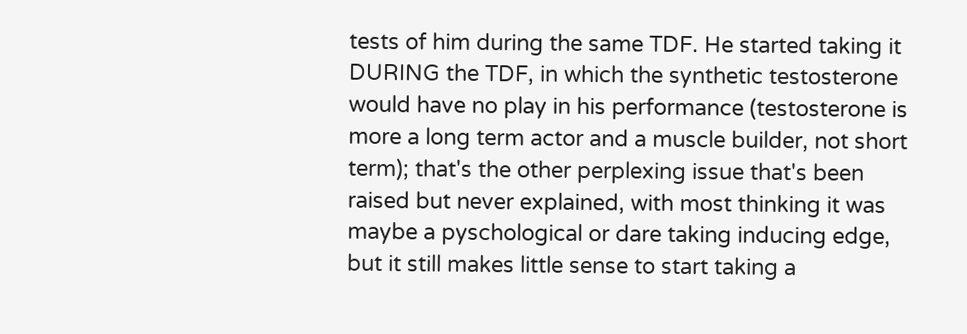tests of him during the same TDF. He started taking it DURING the TDF, in which the synthetic testosterone would have no play in his performance (testosterone is more a long term actor and a muscle builder, not short term); that's the other perplexing issue that's been raised but never explained, with most thinking it was maybe a pyschological or dare taking inducing edge, but it still makes little sense to start taking a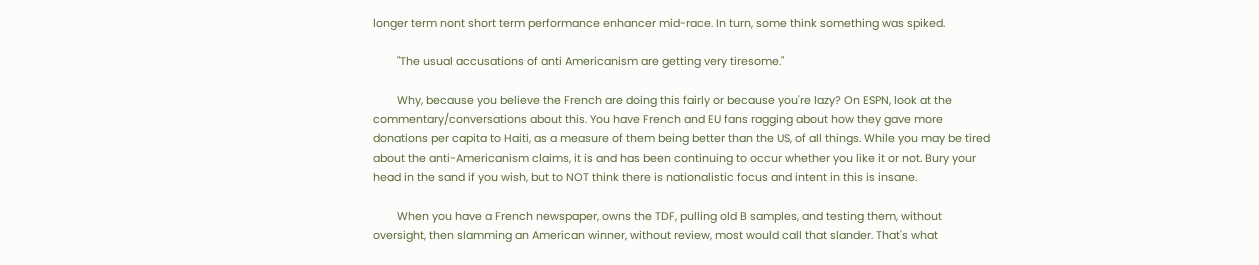longer term nont short term performance enhancer mid-race. In turn, some think something was spiked.

        "The usual accusations of anti Americanism are getting very tiresome."

        Why, because you believe the French are doing this fairly or because you're lazy? On ESPN, look at the commentary/conversations about this. You have French and EU fans ragging about how they gave more donations per capita to Haiti, as a measure of them being better than the US, of all things. While you may be tired about the anti-Americanism claims, it is and has been continuing to occur whether you like it or not. Bury your head in the sand if you wish, but to NOT think there is nationalistic focus and intent in this is insane.

        When you have a French newspaper, owns the TDF, pulling old B samples, and testing them, without oversight, then slamming an American winner, without review, most would call that slander. That's what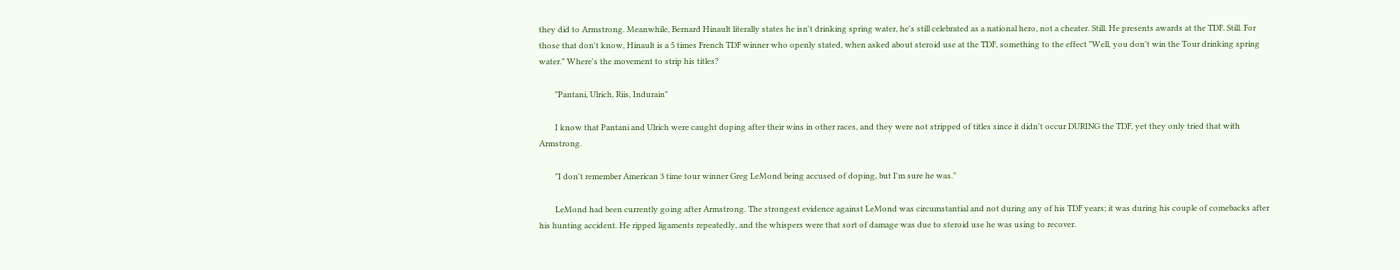they did to Armstrong. Meanwhile, Bernard Hinault literally states he isn't drinking spring water, he's still celebrated as a national hero, not a cheater. Still. He presents awards at the TDF. Still. For those that don't know, Hinault is a 5 times French TDF winner who openly stated, when asked about steroid use at the TDF, something to the effect "Well, you don't win the Tour drinking spring water." Where's the movement to strip his titles?

        "Pantani, Ulrich, Riis, Indurain"

        I know that Pantani and Ulrich were caught doping after their wins in other races, and they were not stripped of titles since it didn't occur DURING the TDF, yet they only tried that with Armstrong.

        "I don't remember American 3 time tour winner Greg LeMond being accused of doping, but I'm sure he was."

        LeMond had been currently going after Armstrong. The strongest evidence against LeMond was circumstantial and not during any of his TDF years; it was during his couple of comebacks after his hunting accident. He ripped ligaments repeatedly, and the whispers were that sort of damage was due to steroid use he was using to recover.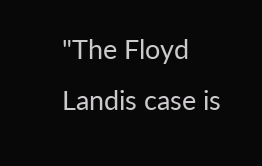"The Floyd Landis case is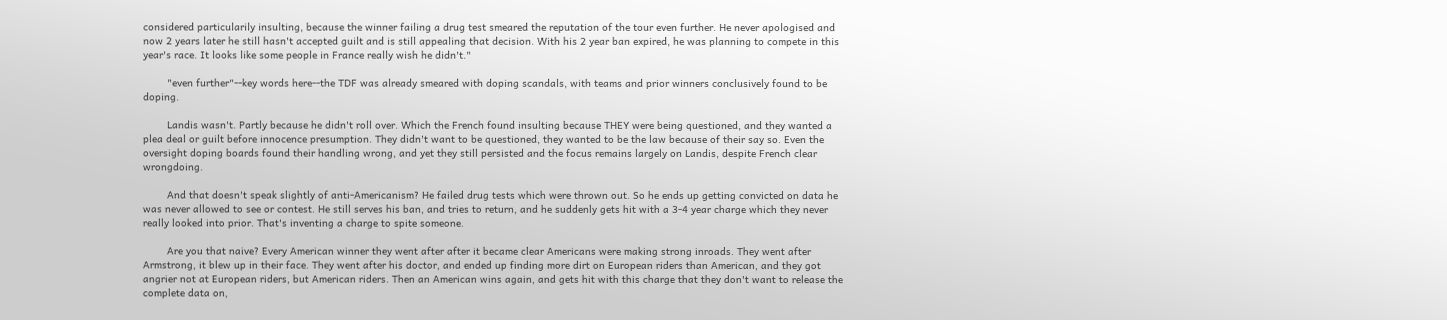considered particularily insulting, because the winner failing a drug test smeared the reputation of the tour even further. He never apologised and now 2 years later he still hasn't accepted guilt and is still appealing that decision. With his 2 year ban expired, he was planning to compete in this year's race. It looks like some people in France really wish he didn't."

        "even further"--key words here--the TDF was already smeared with doping scandals, with teams and prior winners conclusively found to be doping.

        Landis wasn't. Partly because he didn't roll over. Which the French found insulting because THEY were being questioned, and they wanted a plea deal or guilt before innocence presumption. They didn't want to be questioned, they wanted to be the law because of their say so. Even the oversight doping boards found their handling wrong, and yet they still persisted and the focus remains largely on Landis, despite French clear wrongdoing.

        And that doesn't speak slightly of anti-Americanism? He failed drug tests which were thrown out. So he ends up getting convicted on data he was never allowed to see or contest. He still serves his ban, and tries to return, and he suddenly gets hit with a 3-4 year charge which they never really looked into prior. That's inventing a charge to spite someone.

        Are you that naive? Every American winner they went after after it became clear Americans were making strong inroads. They went after Armstrong, it blew up in their face. They went after his doctor, and ended up finding more dirt on European riders than American, and they got angrier not at European riders, but American riders. Then an American wins again, and gets hit with this charge that they don't want to release the complete data on,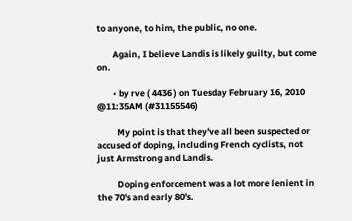to anyone, to him, the public, no one.

        Again, I believe Landis is likely guilty, but come on.

        • by rve ( 4436 ) on Tuesday February 16, 2010 @11:35AM (#31155546)

          My point is that they've all been suspected or accused of doping, including French cyclists, not just Armstrong and Landis.

          Doping enforcement was a lot more lenient in the 70's and early 80's.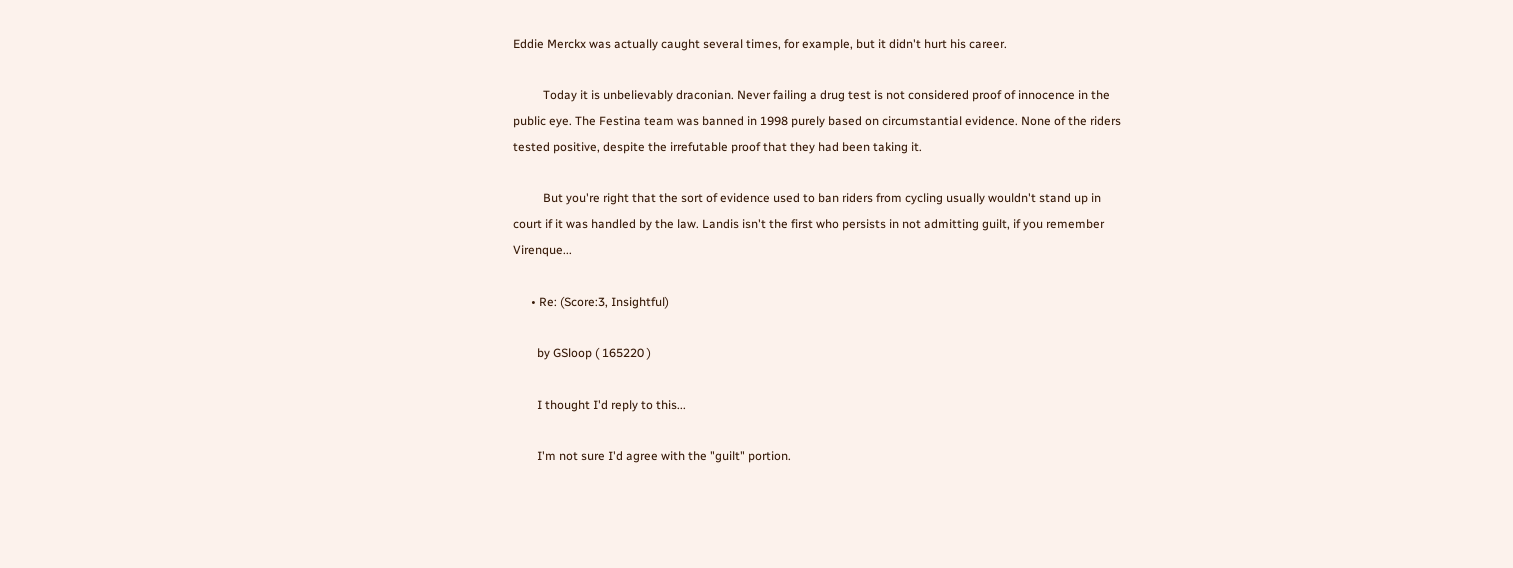Eddie Merckx was actually caught several times, for example, but it didn't hurt his career.

          Today it is unbelievably draconian. Never failing a drug test is not considered proof of innocence in the public eye. The Festina team was banned in 1998 purely based on circumstantial evidence. None of the riders tested positive, despite the irrefutable proof that they had been taking it.

          But you're right that the sort of evidence used to ban riders from cycling usually wouldn't stand up in court if it was handled by the law. Landis isn't the first who persists in not admitting guilt, if you remember Virenque...

      • Re: (Score:3, Insightful)

        by GSloop ( 165220 )

        I thought I'd reply to this...

        I'm not sure I'd agree with the "guilt" portion.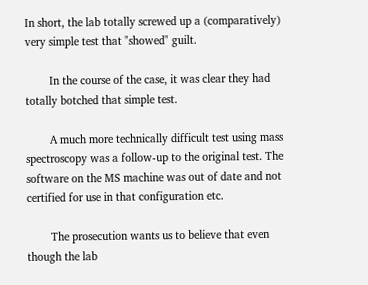In short, the lab totally screwed up a (comparatively) very simple test that "showed" guilt.

        In the course of the case, it was clear they had totally botched that simple test.

        A much more technically difficult test using mass spectroscopy was a follow-up to the original test. The software on the MS machine was out of date and not certified for use in that configuration etc.

        The prosecution wants us to believe that even though the lab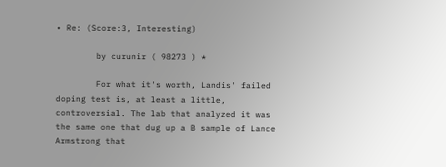• Re: (Score:3, Interesting)

        by curunir ( 98273 ) *

        For what it's worth, Landis' failed doping test is, at least a little, controversial. The lab that analyzed it was the same one that dug up a B sample of Lance Armstrong that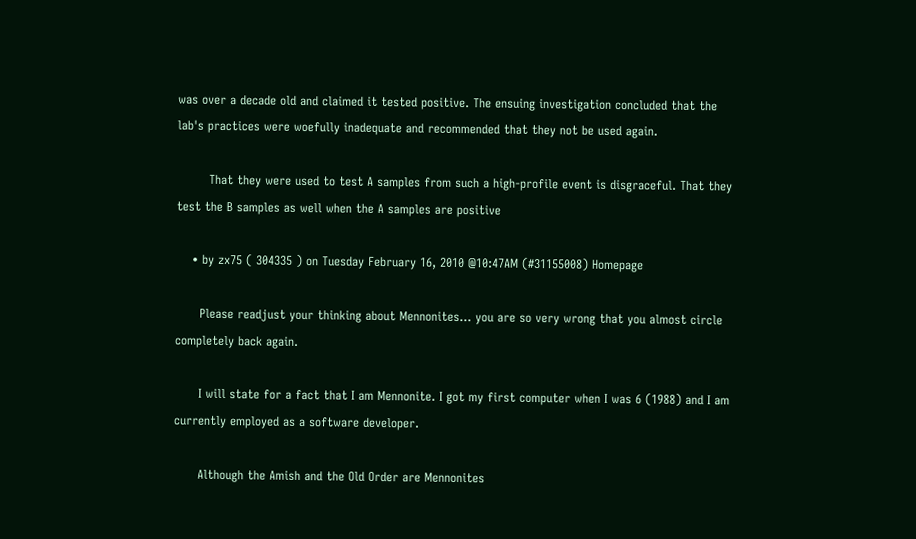was over a decade old and claimed it tested positive. The ensuing investigation concluded that the lab's practices were woefully inadequate and recommended that they not be used again.

        That they were used to test A samples from such a high-profile event is disgraceful. That they test the B samples as well when the A samples are positive

    • by zx75 ( 304335 ) on Tuesday February 16, 2010 @10:47AM (#31155008) Homepage

      Please readjust your thinking about Mennonites... you are so very wrong that you almost circle completely back again.

      I will state for a fact that I am Mennonite. I got my first computer when I was 6 (1988) and I am currently employed as a software developer.

      Although the Amish and the Old Order are Mennonites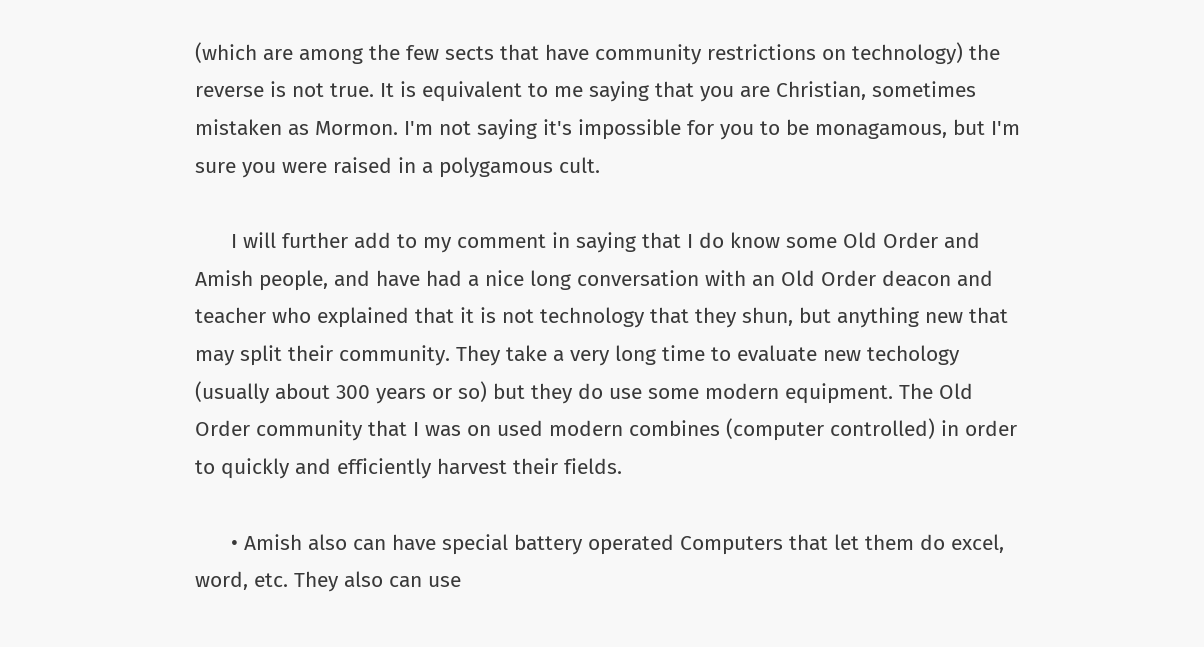(which are among the few sects that have community restrictions on technology) the reverse is not true. It is equivalent to me saying that you are Christian, sometimes mistaken as Mormon. I'm not saying it's impossible for you to be monagamous, but I'm sure you were raised in a polygamous cult.

      I will further add to my comment in saying that I do know some Old Order and Amish people, and have had a nice long conversation with an Old Order deacon and teacher who explained that it is not technology that they shun, but anything new that may split their community. They take a very long time to evaluate new techology (usually about 300 years or so) but they do use some modern equipment. The Old Order community that I was on used modern combines (computer controlled) in order to quickly and efficiently harvest their fields.

      • Amish also can have special battery operated Computers that let them do excel, word, etc. They also can use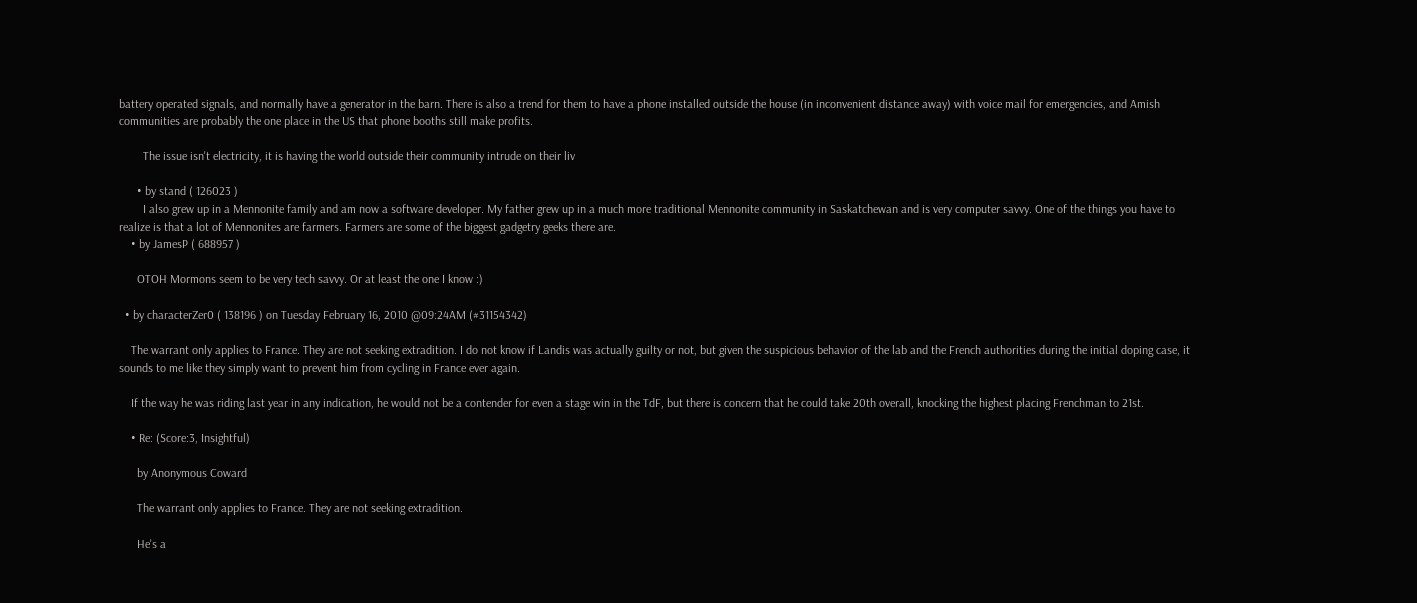battery operated signals, and normally have a generator in the barn. There is also a trend for them to have a phone installed outside the house (in inconvenient distance away) with voice mail for emergencies, and Amish communities are probably the one place in the US that phone booths still make profits.

        The issue isn't electricity, it is having the world outside their community intrude on their liv

      • by stand ( 126023 )
        I also grew up in a Mennonite family and am now a software developer. My father grew up in a much more traditional Mennonite community in Saskatchewan and is very computer savvy. One of the things you have to realize is that a lot of Mennonites are farmers. Farmers are some of the biggest gadgetry geeks there are.
    • by JamesP ( 688957 )

      OTOH Mormons seem to be very tech savvy. Or at least the one I know :)

  • by characterZer0 ( 138196 ) on Tuesday February 16, 2010 @09:24AM (#31154342)

    The warrant only applies to France. They are not seeking extradition. I do not know if Landis was actually guilty or not, but given the suspicious behavior of the lab and the French authorities during the initial doping case, it sounds to me like they simply want to prevent him from cycling in France ever again.

    If the way he was riding last year in any indication, he would not be a contender for even a stage win in the TdF, but there is concern that he could take 20th overall, knocking the highest placing Frenchman to 21st.

    • Re: (Score:3, Insightful)

      by Anonymous Coward

      The warrant only applies to France. They are not seeking extradition.

      He's a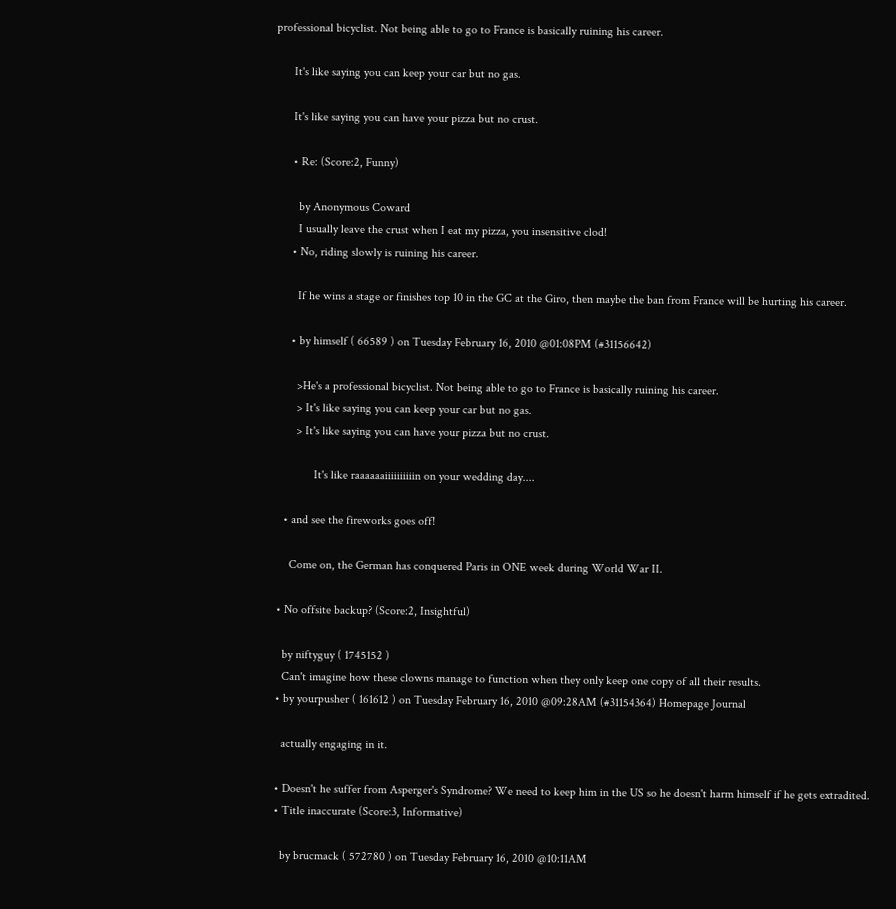professional bicyclist. Not being able to go to France is basically ruining his career.

      It's like saying you can keep your car but no gas.

      It's like saying you can have your pizza but no crust.

      • Re: (Score:2, Funny)

        by Anonymous Coward
        I usually leave the crust when I eat my pizza, you insensitive clod!
      • No, riding slowly is ruining his career.

        If he wins a stage or finishes top 10 in the GC at the Giro, then maybe the ban from France will be hurting his career.

      • by himself ( 66589 ) on Tuesday February 16, 2010 @01:08PM (#31156642)

        >He's a professional bicyclist. Not being able to go to France is basically ruining his career.
        > It's like saying you can keep your car but no gas.
        > It's like saying you can have your pizza but no crust.

              It's like raaaaaaiiiiiiiiiin on your wedding day....

    • and see the fireworks goes off!

      Come on, the German has conquered Paris in ONE week during World War II.

  • No offsite backup? (Score:2, Insightful)

    by niftyguy ( 1745152 )
    Can't imagine how these clowns manage to function when they only keep one copy of all their results.
  • by yourpusher ( 161612 ) on Tuesday February 16, 2010 @09:28AM (#31154364) Homepage Journal

    actually engaging in it.

  • Doesn't he suffer from Asperger's Syndrome? We need to keep him in the US so he doesn't harm himself if he gets extradited.
  • Title inaccurate (Score:3, Informative)

    by brucmack ( 572780 ) on Tuesday February 16, 2010 @10:11AM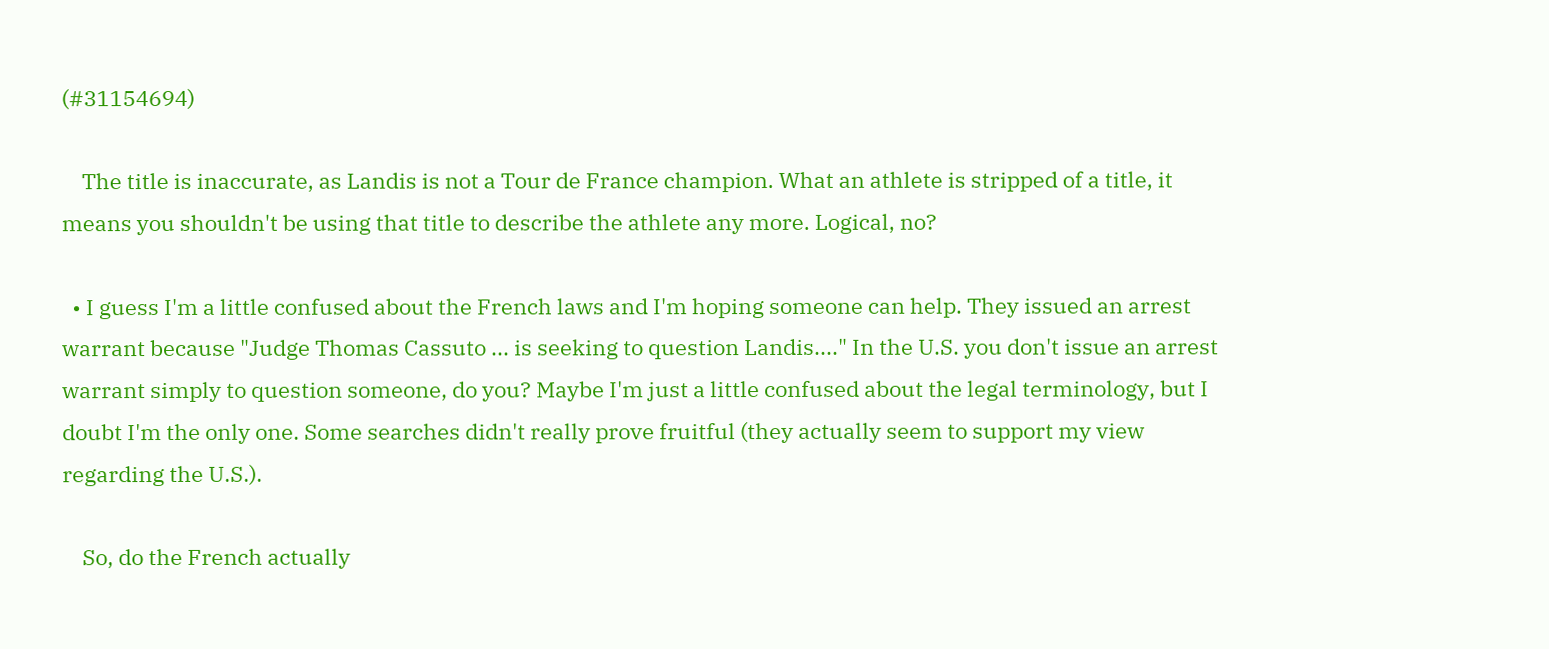(#31154694)

    The title is inaccurate, as Landis is not a Tour de France champion. What an athlete is stripped of a title, it means you shouldn't be using that title to describe the athlete any more. Logical, no?

  • I guess I'm a little confused about the French laws and I'm hoping someone can help. They issued an arrest warrant because "Judge Thomas Cassuto ... is seeking to question Landis...." In the U.S. you don't issue an arrest warrant simply to question someone, do you? Maybe I'm just a little confused about the legal terminology, but I doubt I'm the only one. Some searches didn't really prove fruitful (they actually seem to support my view regarding the U.S.).

    So, do the French actually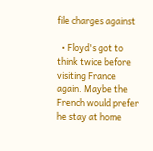file charges against

  • Floyd's got to think twice before visiting France again. Maybe the French would prefer he stay at home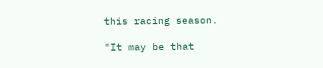this racing season.

"It may be that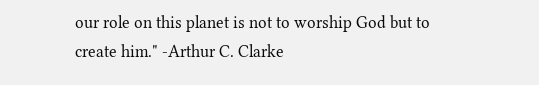our role on this planet is not to worship God but to create him." -Arthur C. Clarke